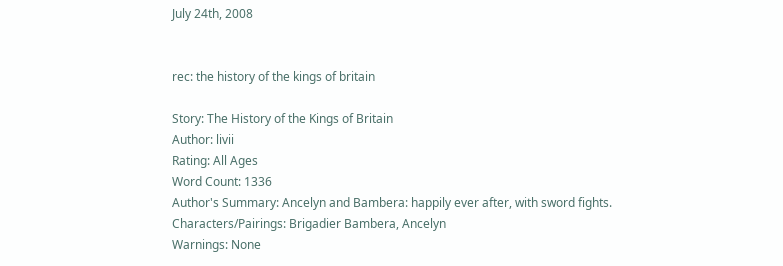July 24th, 2008


rec: the history of the kings of britain

Story: The History of the Kings of Britain
Author: livii
Rating: All Ages
Word Count: 1336
Author's Summary: Ancelyn and Bambera: happily ever after, with sword fights.
Characters/Pairings: Brigadier Bambera, Ancelyn
Warnings: None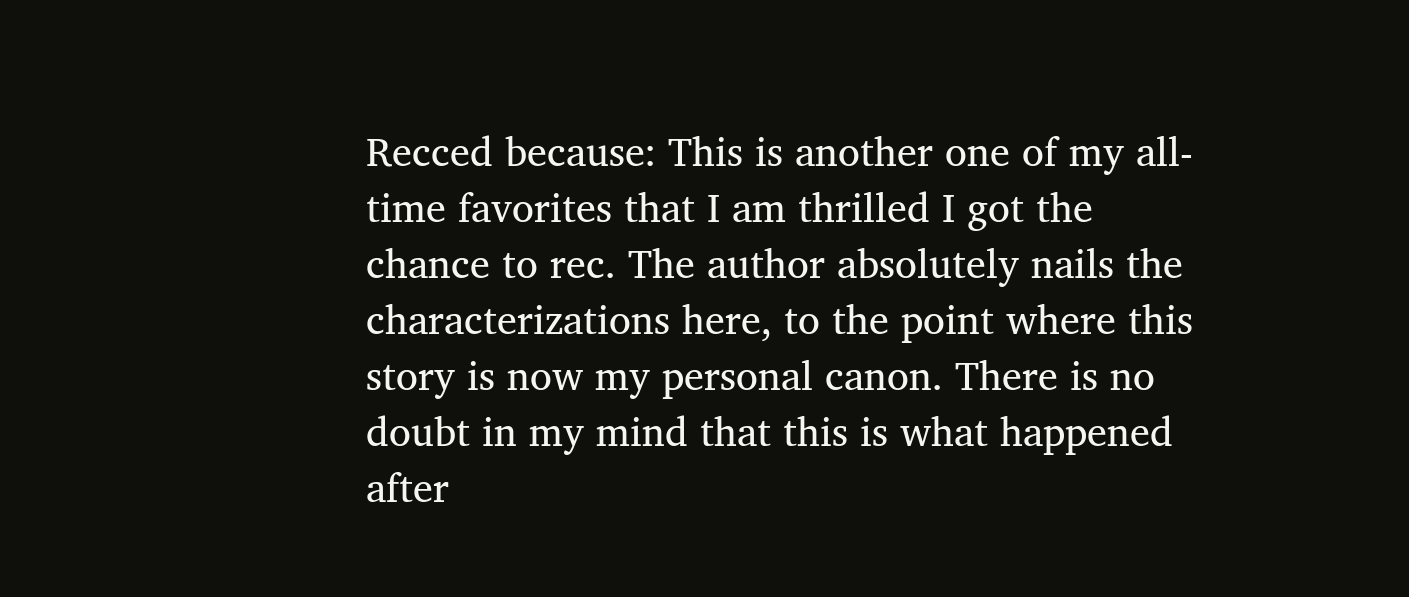Recced because: This is another one of my all-time favorites that I am thrilled I got the chance to rec. The author absolutely nails the characterizations here, to the point where this story is now my personal canon. There is no doubt in my mind that this is what happened after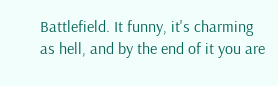Battlefield. It funny, it's charming as hell, and by the end of it you are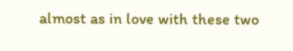almost as in love with these two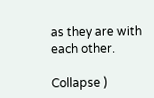as they are with each other.

Collapse )